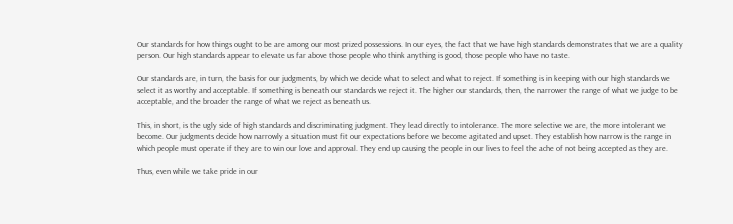Our standards for how things ought to be are among our most prized possessions. In our eyes, the fact that we have high standards demonstrates that we are a quality person. Our high standards appear to elevate us far above those people who think anything is good, those people who have no taste.

Our standards are, in turn, the basis for our judgments, by which we decide what to select and what to reject. If something is in keeping with our high standards we select it as worthy and acceptable. If something is beneath our standards we reject it. The higher our standards, then, the narrower the range of what we judge to be acceptable, and the broader the range of what we reject as beneath us.

This, in short, is the ugly side of high standards and discriminating judgment. They lead directly to intolerance. The more selective we are, the more intolerant we become. Our judgments decide how narrowly a situation must fit our expectations before we become agitated and upset. They establish how narrow is the range in which people must operate if they are to win our love and approval. They end up causing the people in our lives to feel the ache of not being accepted as they are.

Thus, even while we take pride in our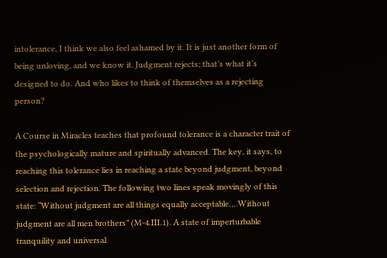intolerance, I think we also feel ashamed by it. It is just another form of being unloving, and we know it. Judgment rejects; that’s what it’s designed to do. And who likes to think of themselves as a rejecting person?

A Course in Miracles teaches that profound tolerance is a character trait of the psychologically mature and spiritually advanced. The key, it says, to reaching this tolerance lies in reaching a state beyond judgment, beyond selection and rejection. The following two lines speak movingly of this state: “Without judgment are all things equally acceptable….Without judgment are all men brothers” (M-4.III.1). A state of imperturbable tranquility and universal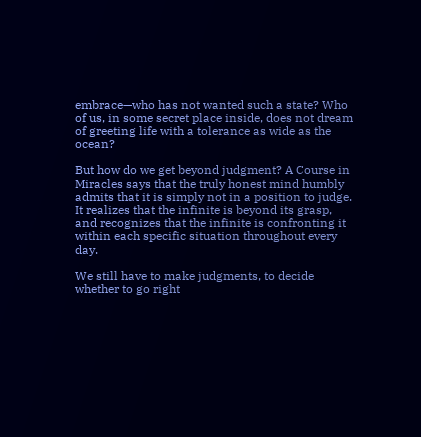embrace—who has not wanted such a state? Who of us, in some secret place inside, does not dream of greeting life with a tolerance as wide as the ocean?

But how do we get beyond judgment? A Course in Miracles says that the truly honest mind humbly admits that it is simply not in a position to judge. It realizes that the infinite is beyond its grasp, and recognizes that the infinite is confronting it within each specific situation throughout every day.

We still have to make judgments, to decide whether to go right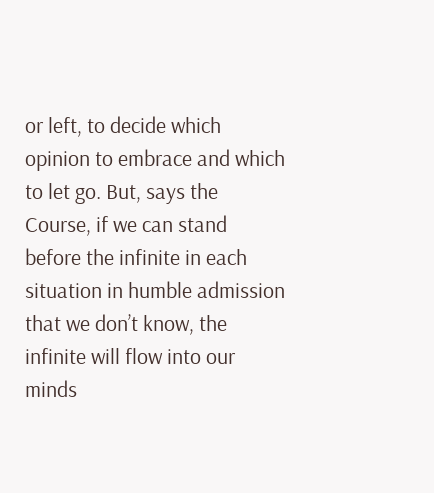or left, to decide which opinion to embrace and which to let go. But, says the Course, if we can stand before the infinite in each situation in humble admission that we don’t know, the infinite will flow into our minds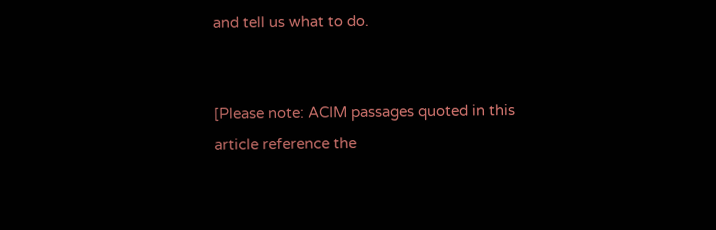and tell us what to do.


[Please note: ACIM passages quoted in this article reference the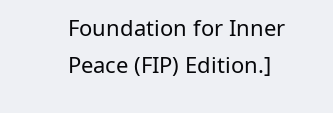Foundation for Inner Peace (FIP) Edition.]